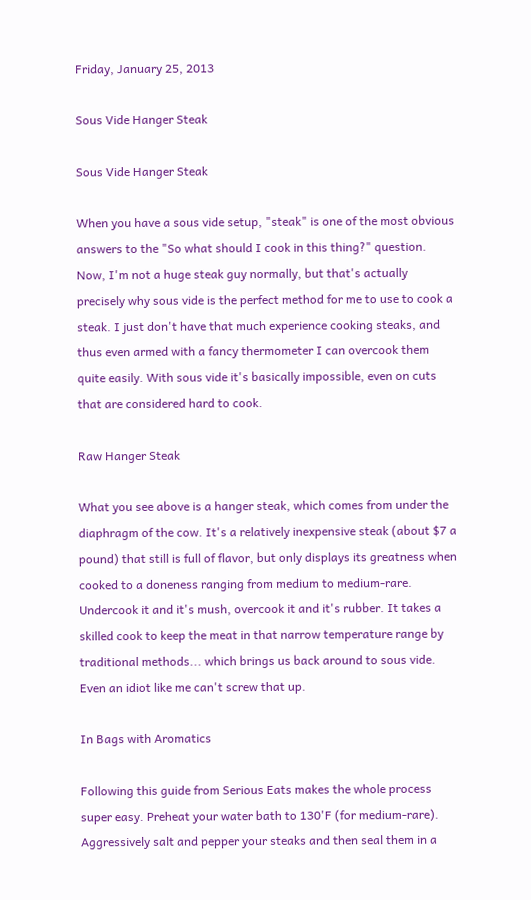Friday, January 25, 2013

Sous Vide Hanger Steak

Sous Vide Hanger Steak

When you have a sous vide setup, "steak" is one of the most obvious answers to the "So what should I cook in this thing?" question. Now, I'm not a huge steak guy normally, but that's actually precisely why sous vide is the perfect method for me to use to cook a steak. I just don't have that much experience cooking steaks, and thus even armed with a fancy thermometer I can overcook them quite easily. With sous vide it's basically impossible, even on cuts that are considered hard to cook.

Raw Hanger Steak

What you see above is a hanger steak, which comes from under the diaphragm of the cow. It's a relatively inexpensive steak (about $7 a pound) that still is full of flavor, but only displays its greatness when cooked to a doneness ranging from medium to medium-rare. Undercook it and it's mush, overcook it and it's rubber. It takes a skilled cook to keep the meat in that narrow temperature range by traditional methods... which brings us back around to sous vide. Even an idiot like me can't screw that up.

In Bags with Aromatics

Following this guide from Serious Eats makes the whole process super easy. Preheat your water bath to 130'F (for medium-rare). Aggressively salt and pepper your steaks and then seal them in a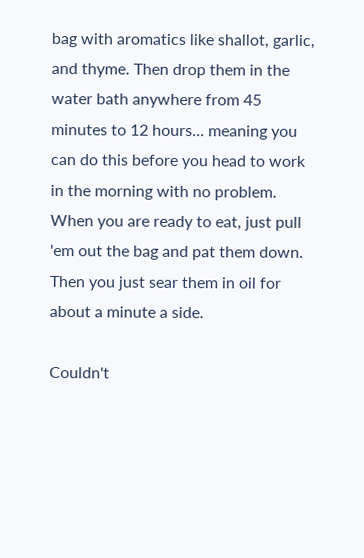bag with aromatics like shallot, garlic, and thyme. Then drop them in the water bath anywhere from 45 minutes to 12 hours... meaning you can do this before you head to work in the morning with no problem. When you are ready to eat, just pull 'em out the bag and pat them down. Then you just sear them in oil for about a minute a side.

Couldn't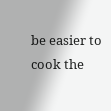be easier to cook the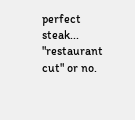perfect steak... "restaurant cut" or no.